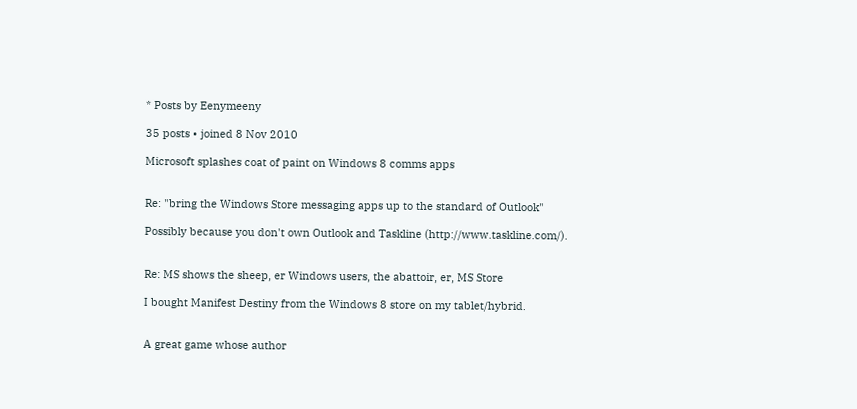* Posts by Eenymeeny

35 posts • joined 8 Nov 2010

Microsoft splashes coat of paint on Windows 8 comms apps


Re: "bring the Windows Store messaging apps up to the standard of Outlook"

Possibly because you don't own Outlook and Taskline (http://www.taskline.com/).


Re: MS shows the sheep, er Windows users, the abattoir, er, MS Store

I bought Manifest Destiny from the Windows 8 store on my tablet/hybrid.


A great game whose author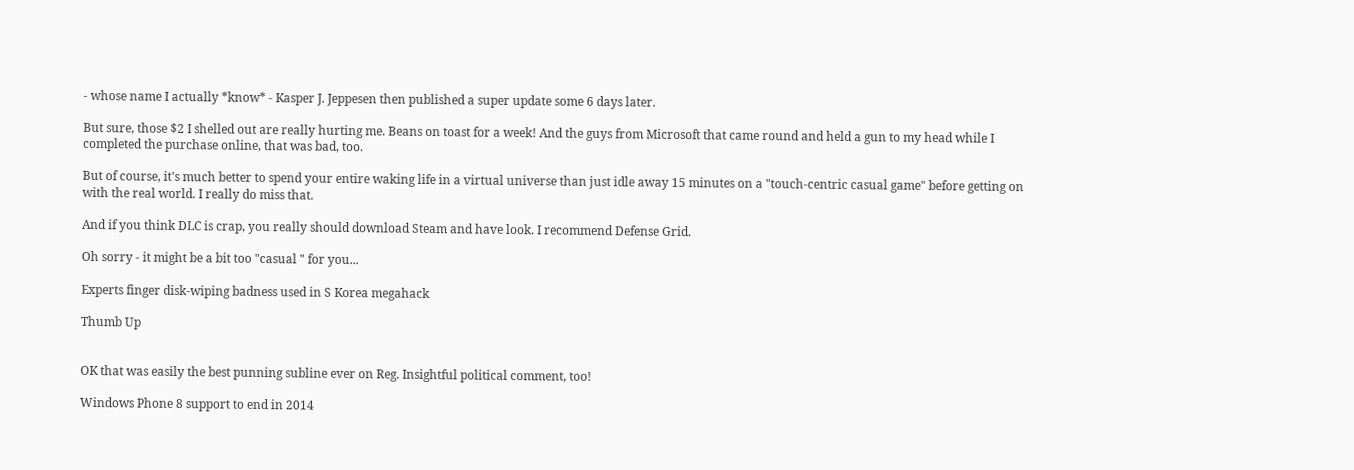- whose name I actually *know* - Kasper J. Jeppesen then published a super update some 6 days later.

But sure, those $2 I shelled out are really hurting me. Beans on toast for a week! And the guys from Microsoft that came round and held a gun to my head while I completed the purchase online, that was bad, too.

But of course, it's much better to spend your entire waking life in a virtual universe than just idle away 15 minutes on a "touch-centric casual game" before getting on with the real world. I really do miss that.

And if you think DLC is crap, you really should download Steam and have look. I recommend Defense Grid.

Oh sorry - it might be a bit too "casual " for you...

Experts finger disk-wiping badness used in S Korea megahack

Thumb Up


OK that was easily the best punning subline ever on Reg. Insightful political comment, too!

Windows Phone 8 support to end in 2014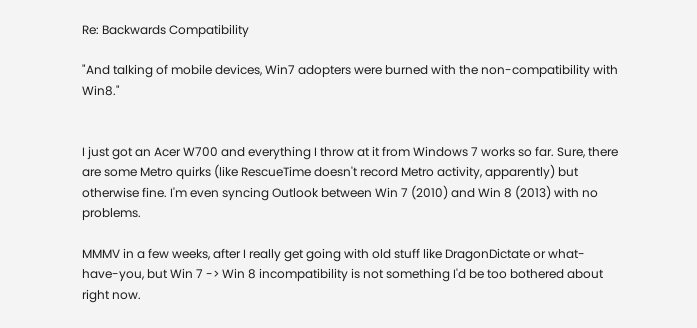Re: Backwards Compatibility

"And talking of mobile devices, Win7 adopters were burned with the non-compatibility with Win8."


I just got an Acer W700 and everything I throw at it from Windows 7 works so far. Sure, there are some Metro quirks (like RescueTime doesn't record Metro activity, apparently) but otherwise fine. I'm even syncing Outlook between Win 7 (2010) and Win 8 (2013) with no problems.

MMMV in a few weeks, after I really get going with old stuff like DragonDictate or what-have-you, but Win 7 -> Win 8 incompatibility is not something I'd be too bothered about right now.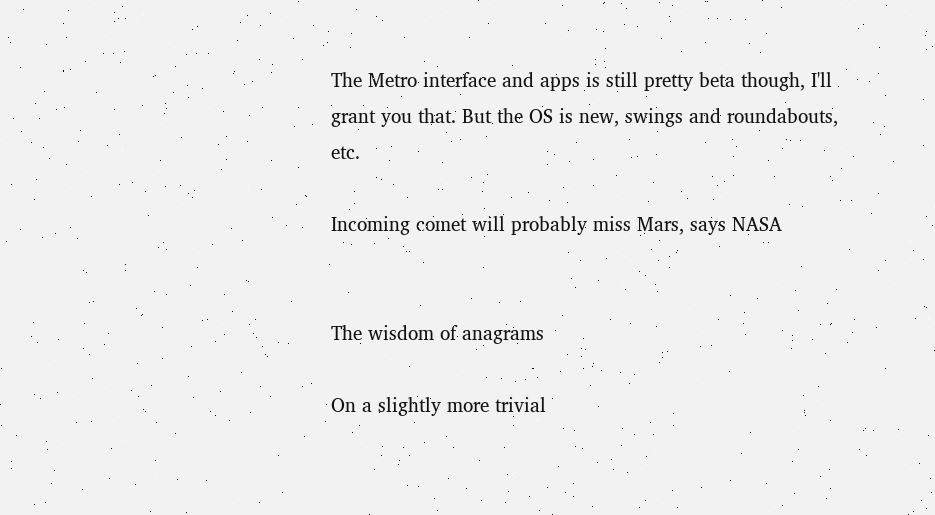The Metro interface and apps is still pretty beta though, I'll grant you that. But the OS is new, swings and roundabouts, etc.

Incoming comet will probably miss Mars, says NASA


The wisdom of anagrams

On a slightly more trivial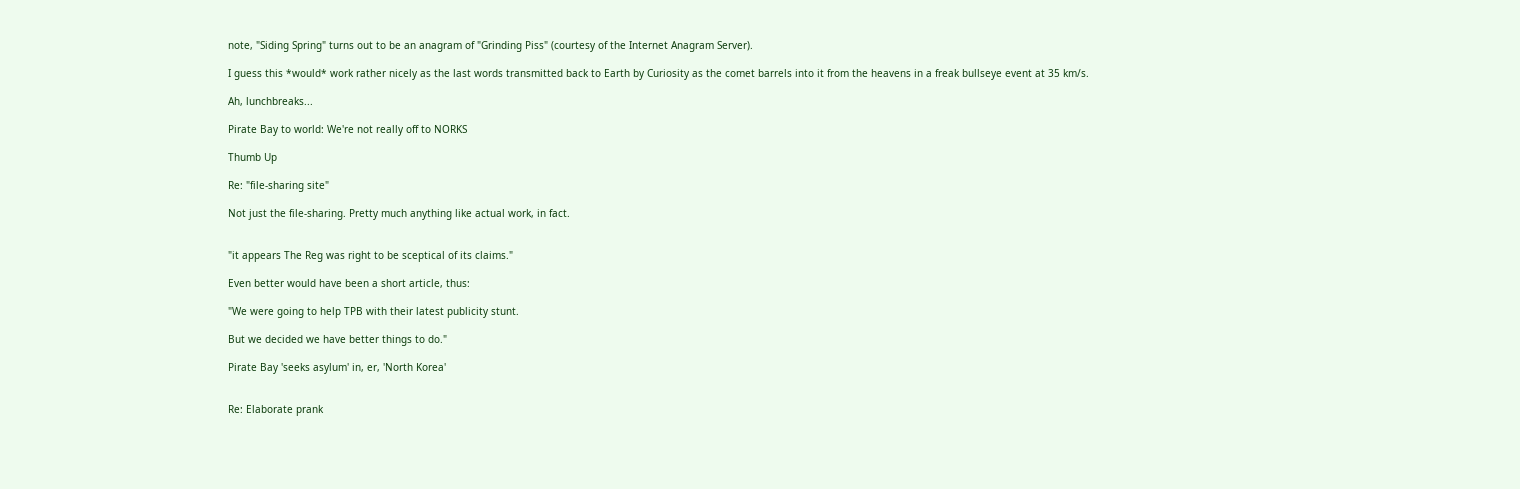note, "Siding Spring" turns out to be an anagram of "Grinding Piss" (courtesy of the Internet Anagram Server).

I guess this *would* work rather nicely as the last words transmitted back to Earth by Curiosity as the comet barrels into it from the heavens in a freak bullseye event at 35 km/s.

Ah, lunchbreaks...

Pirate Bay to world: We're not really off to NORKS

Thumb Up

Re: "file-sharing site"

Not just the file-sharing. Pretty much anything like actual work, in fact.


"it appears The Reg was right to be sceptical of its claims."

Even better would have been a short article, thus:

"We were going to help TPB with their latest publicity stunt.

But we decided we have better things to do."

Pirate Bay 'seeks asylum' in, er, 'North Korea'


Re: Elaborate prank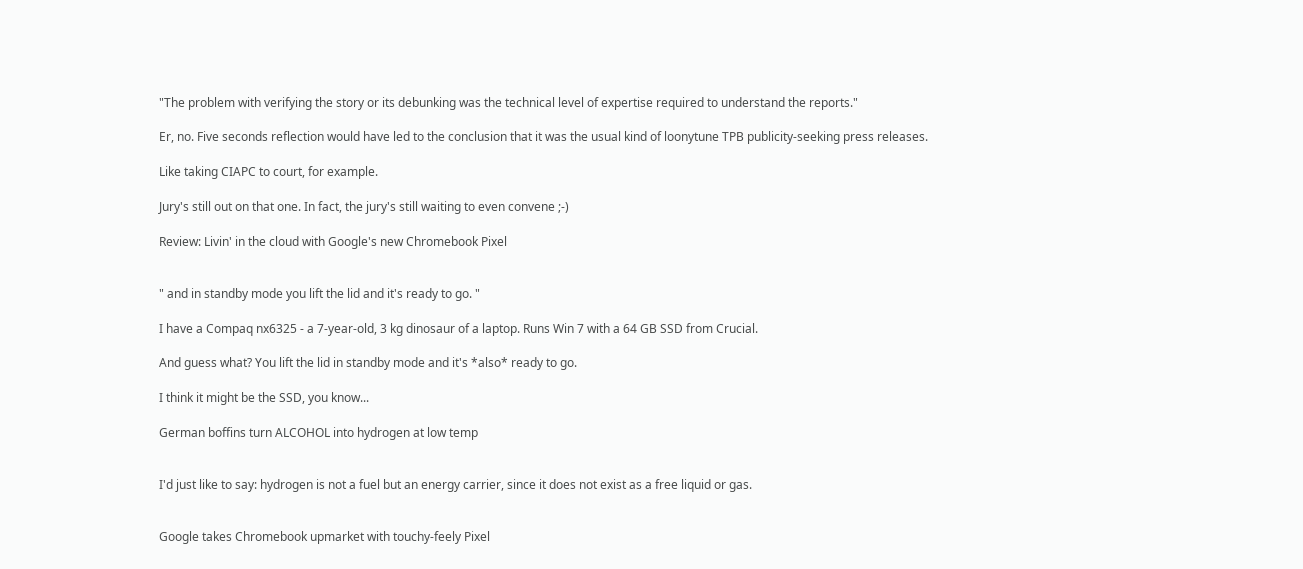"The problem with verifying the story or its debunking was the technical level of expertise required to understand the reports."

Er, no. Five seconds reflection would have led to the conclusion that it was the usual kind of loonytune TPB publicity-seeking press releases.

Like taking CIAPC to court, for example.

Jury's still out on that one. In fact, the jury's still waiting to even convene ;-)

Review: Livin' in the cloud with Google's new Chromebook Pixel


" and in standby mode you lift the lid and it's ready to go. "

I have a Compaq nx6325 - a 7-year-old, 3 kg dinosaur of a laptop. Runs Win 7 with a 64 GB SSD from Crucial.

And guess what? You lift the lid in standby mode and it's *also* ready to go.

I think it might be the SSD, you know...

German boffins turn ALCOHOL into hydrogen at low temp


I'd just like to say: hydrogen is not a fuel but an energy carrier, since it does not exist as a free liquid or gas.


Google takes Chromebook upmarket with touchy-feely Pixel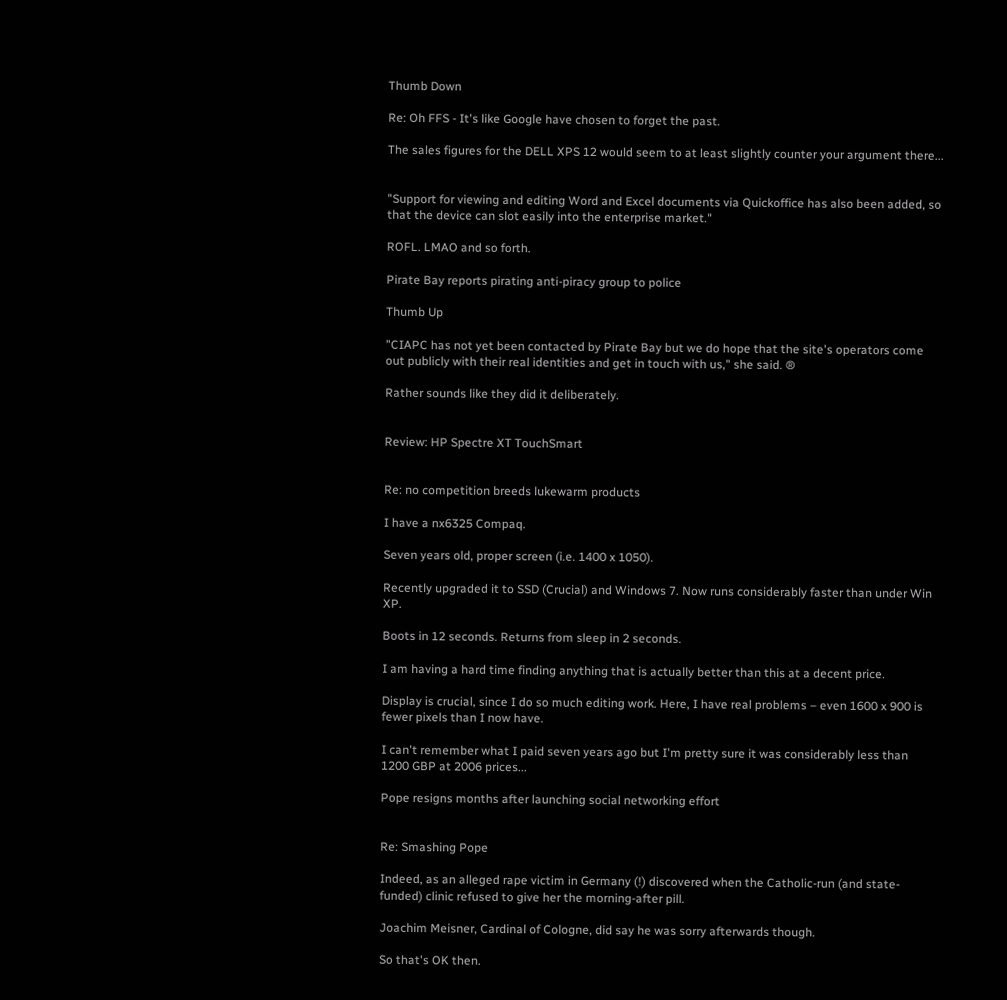Thumb Down

Re: Oh FFS - It's like Google have chosen to forget the past.

The sales figures for the DELL XPS 12 would seem to at least slightly counter your argument there...


"Support for viewing and editing Word and Excel documents via Quickoffice has also been added, so that the device can slot easily into the enterprise market."

ROFL. LMAO and so forth.

Pirate Bay reports pirating anti-piracy group to police

Thumb Up

"CIAPC has not yet been contacted by Pirate Bay but we do hope that the site's operators come out publicly with their real identities and get in touch with us," she said. ®

Rather sounds like they did it deliberately.


Review: HP Spectre XT TouchSmart


Re: no competition breeds lukewarm products

I have a nx6325 Compaq.

Seven years old, proper screen (i.e. 1400 x 1050).

Recently upgraded it to SSD (Crucial) and Windows 7. Now runs considerably faster than under Win XP.

Boots in 12 seconds. Returns from sleep in 2 seconds.

I am having a hard time finding anything that is actually better than this at a decent price.

Display is crucial, since I do so much editing work. Here, I have real problems – even 1600 x 900 is fewer pixels than I now have.

I can't remember what I paid seven years ago but I'm pretty sure it was considerably less than 1200 GBP at 2006 prices...

Pope resigns months after launching social networking effort


Re: Smashing Pope

Indeed, as an alleged rape victim in Germany (!) discovered when the Catholic-run (and state-funded) clinic refused to give her the morning-after pill.

Joachim Meisner, Cardinal of Cologne, did say he was sorry afterwards though.

So that's OK then.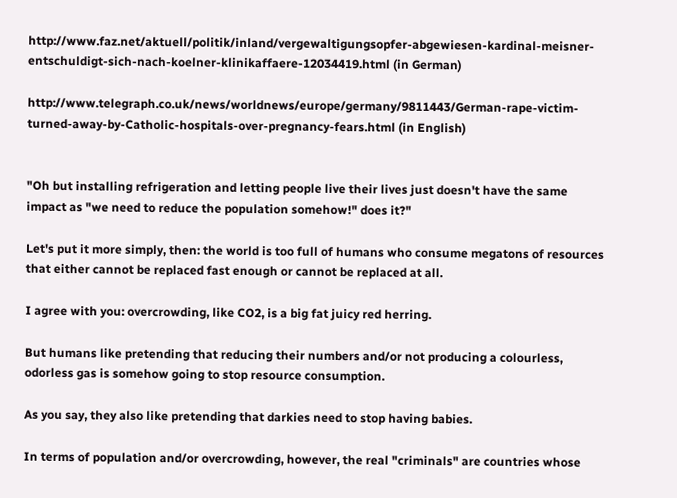http://www.faz.net/aktuell/politik/inland/vergewaltigungsopfer-abgewiesen-kardinal-meisner-entschuldigt-sich-nach-koelner-klinikaffaere-12034419.html (in German)

http://www.telegraph.co.uk/news/worldnews/europe/germany/9811443/German-rape-victim-turned-away-by-Catholic-hospitals-over-pregnancy-fears.html (in English)


"Oh but installing refrigeration and letting people live their lives just doesn't have the same impact as "we need to reduce the population somehow!" does it?"

Let's put it more simply, then: the world is too full of humans who consume megatons of resources that either cannot be replaced fast enough or cannot be replaced at all.

I agree with you: overcrowding, like CO2, is a big fat juicy red herring.

But humans like pretending that reducing their numbers and/or not producing a colourless, odorless gas is somehow going to stop resource consumption.

As you say, they also like pretending that darkies need to stop having babies.

In terms of population and/or overcrowding, however, the real "criminals" are countries whose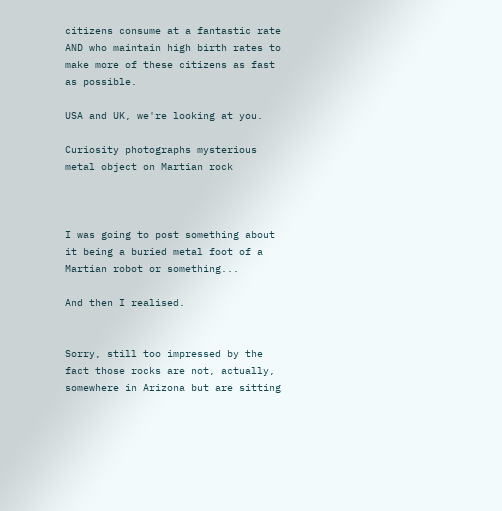citizens consume at a fantastic rate AND who maintain high birth rates to make more of these citizens as fast as possible.

USA and UK, we're looking at you.

Curiosity photographs mysterious metal object on Martian rock



I was going to post something about it being a buried metal foot of a Martian robot or something...

And then I realised.


Sorry, still too impressed by the fact those rocks are not, actually, somewhere in Arizona but are sitting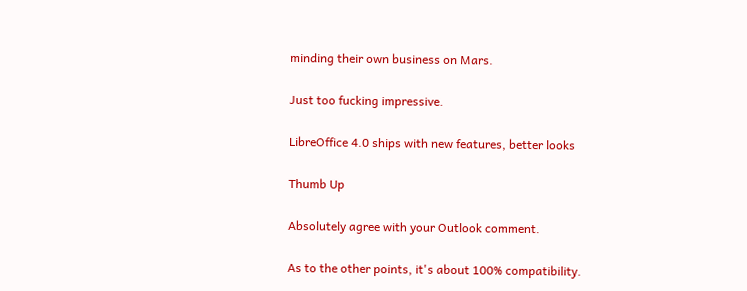minding their own business on Mars.

Just too fucking impressive.

LibreOffice 4.0 ships with new features, better looks

Thumb Up

Absolutely agree with your Outlook comment.

As to the other points, it's about 100% compatibility.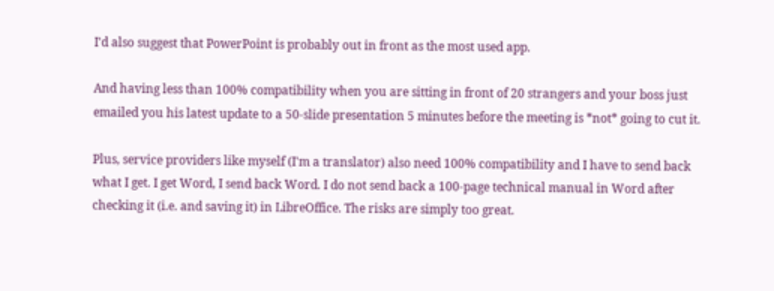I'd also suggest that PowerPoint is probably out in front as the most used app.

And having less than 100% compatibility when you are sitting in front of 20 strangers and your boss just emailed you his latest update to a 50-slide presentation 5 minutes before the meeting is *not* going to cut it.

Plus, service providers like myself (I'm a translator) also need 100% compatibility and I have to send back what I get. I get Word, I send back Word. I do not send back a 100-page technical manual in Word after checking it (i.e. and saving it) in LibreOffice. The risks are simply too great.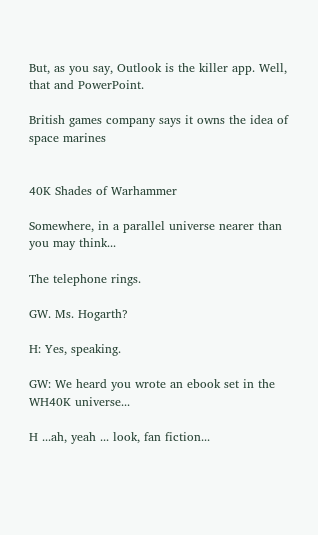But, as you say, Outlook is the killer app. Well, that and PowerPoint.

British games company says it owns the idea of space marines


40K Shades of Warhammer

Somewhere, in a parallel universe nearer than you may think...

The telephone rings.

GW. Ms. Hogarth?

H: Yes, speaking.

GW: We heard you wrote an ebook set in the WH40K universe...

H ...ah, yeah ... look, fan fiction...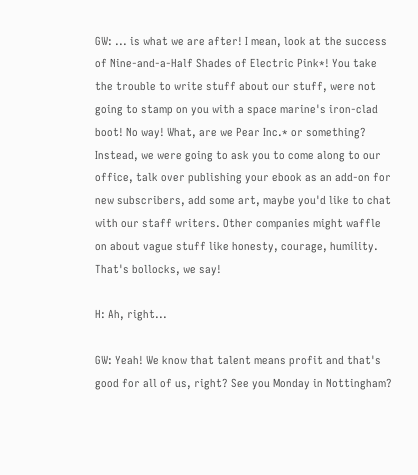GW: ... is what we are after! I mean, look at the success of Nine-and-a-Half Shades of Electric Pink*! You take the trouble to write stuff about our stuff, were not going to stamp on you with a space marine's iron-clad boot! No way! What, are we Pear Inc.* or something? Instead, we were going to ask you to come along to our office, talk over publishing your ebook as an add-on for new subscribers, add some art, maybe you'd like to chat with our staff writers. Other companies might waffle on about vague stuff like honesty, courage, humility. That's bollocks, we say!

H: Ah, right...

GW: Yeah! We know that talent means profit and that's good for all of us, right? See you Monday in Nottingham?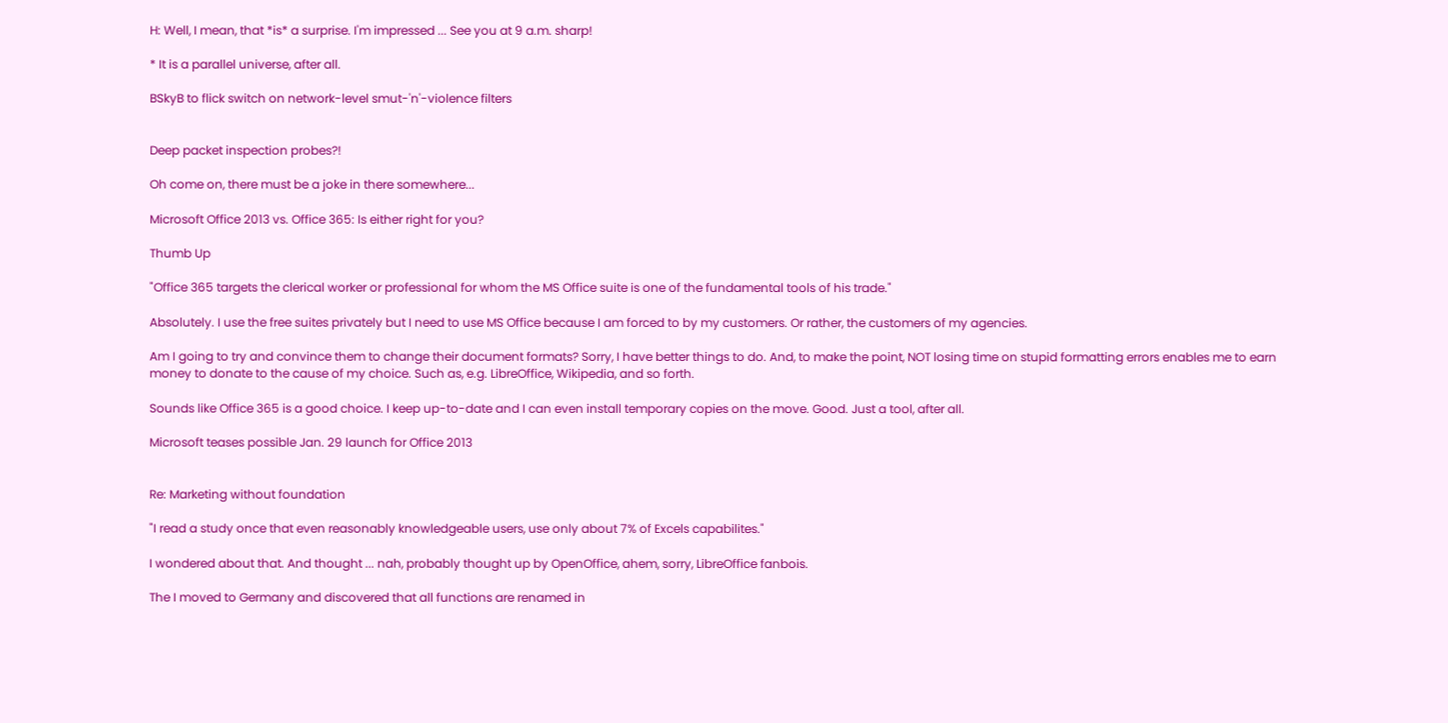H: Well, I mean, that *is* a surprise. I'm impressed ... See you at 9 a.m. sharp!

* It is a parallel universe, after all.

BSkyB to flick switch on network-level smut-'n'-violence filters


Deep packet inspection probes?!

Oh come on, there must be a joke in there somewhere...

Microsoft Office 2013 vs. Office 365: Is either right for you?

Thumb Up

"Office 365 targets the clerical worker or professional for whom the MS Office suite is one of the fundamental tools of his trade."

Absolutely. I use the free suites privately but I need to use MS Office because I am forced to by my customers. Or rather, the customers of my agencies.

Am I going to try and convince them to change their document formats? Sorry, I have better things to do. And, to make the point, NOT losing time on stupid formatting errors enables me to earn money to donate to the cause of my choice. Such as, e.g. LibreOffice, Wikipedia, and so forth.

Sounds like Office 365 is a good choice. I keep up-to-date and I can even install temporary copies on the move. Good. Just a tool, after all.

Microsoft teases possible Jan. 29 launch for Office 2013


Re: Marketing without foundation

"I read a study once that even reasonably knowledgeable users, use only about 7% of Excels capabilites."

I wondered about that. And thought ... nah, probably thought up by OpenOffice, ahem, sorry, LibreOffice fanbois.

The I moved to Germany and discovered that all functions are renamed in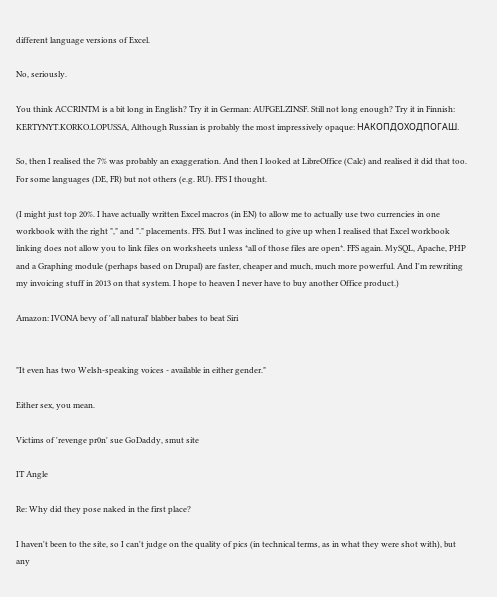different language versions of Excel.

No, seriously.

You think ACCRINTM is a bit long in English? Try it in German: AUFGELZINSF. Still not long enough? Try it in Finnish: KERTYNYT.KORKO.LOPUSSA, Although Russian is probably the most impressively opaque: НАКОПДОХОДПОГАШ.

So, then I realised the 7% was probably an exaggeration. And then I looked at LibreOffice (Calc) and realised it did that too. For some languages (DE, FR) but not others (e.g. RU). FFS I thought.

(I might just top 20%. I have actually written Excel macros (in EN) to allow me to actually use two currencies in one workbook with the right "," and "." placements. FFS. But I was inclined to give up when I realised that Excel workbook linking does not allow you to link files on worksheets unless *all of those files are open*. FFS again. MySQL, Apache, PHP and a Graphing module (perhaps based on Drupal) are faster, cheaper and much, much more powerful. And I'm rewriting my invoicing stuff in 2013 on that system. I hope to heaven I never have to buy another Office product.)

Amazon: IVONA bevy of 'all natural' blabber babes to beat Siri


"It even has two Welsh-speaking voices - available in either gender."

Either sex, you mean.

Victims of 'revenge pr0n' sue GoDaddy, smut site

IT Angle

Re: Why did they pose naked in the first place?

I haven't been to the site, so I can't judge on the quality of pics (in technical terms, as in what they were shot with), but any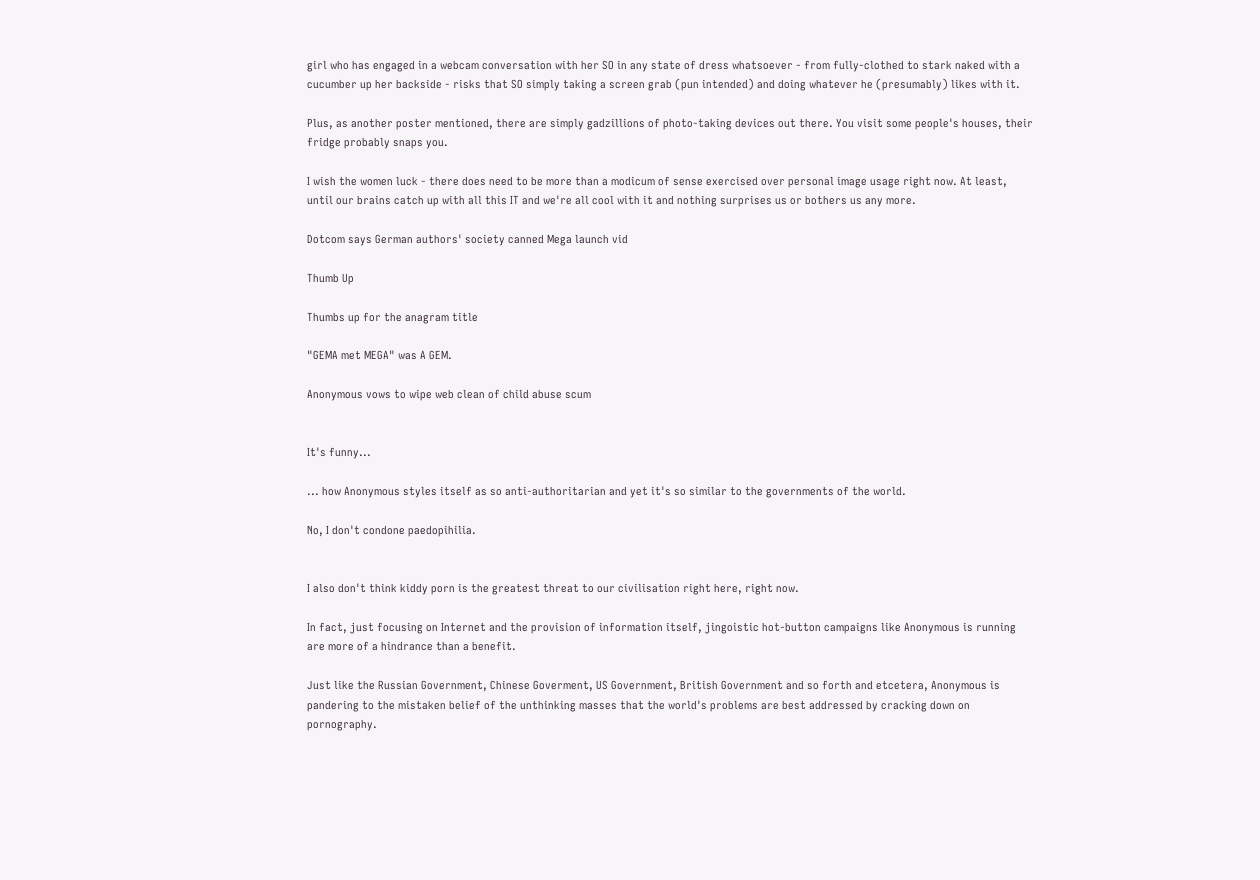girl who has engaged in a webcam conversation with her SO in any state of dress whatsoever - from fully-clothed to stark naked with a cucumber up her backside - risks that SO simply taking a screen grab (pun intended) and doing whatever he (presumably) likes with it.

Plus, as another poster mentioned, there are simply gadzillions of photo-taking devices out there. You visit some people's houses, their fridge probably snaps you.

I wish the women luck - there does need to be more than a modicum of sense exercised over personal image usage right now. At least, until our brains catch up with all this IT and we're all cool with it and nothing surprises us or bothers us any more.

Dotcom says German authors' society canned Mega launch vid

Thumb Up

Thumbs up for the anagram title

"GEMA met MEGA" was A GEM.

Anonymous vows to wipe web clean of child abuse scum


It's funny...

... how Anonymous styles itself as so anti-authoritarian and yet it's so similar to the governments of the world.

No, I don't condone paedopihilia.


I also don't think kiddy porn is the greatest threat to our civilisation right here, right now.

In fact, just focusing on Internet and the provision of information itself, jingoistic hot-button campaigns like Anonymous is running are more of a hindrance than a benefit.

Just like the Russian Government, Chinese Goverment, US Government, British Government and so forth and etcetera, Anonymous is pandering to the mistaken belief of the unthinking masses that the world's problems are best addressed by cracking down on pornography.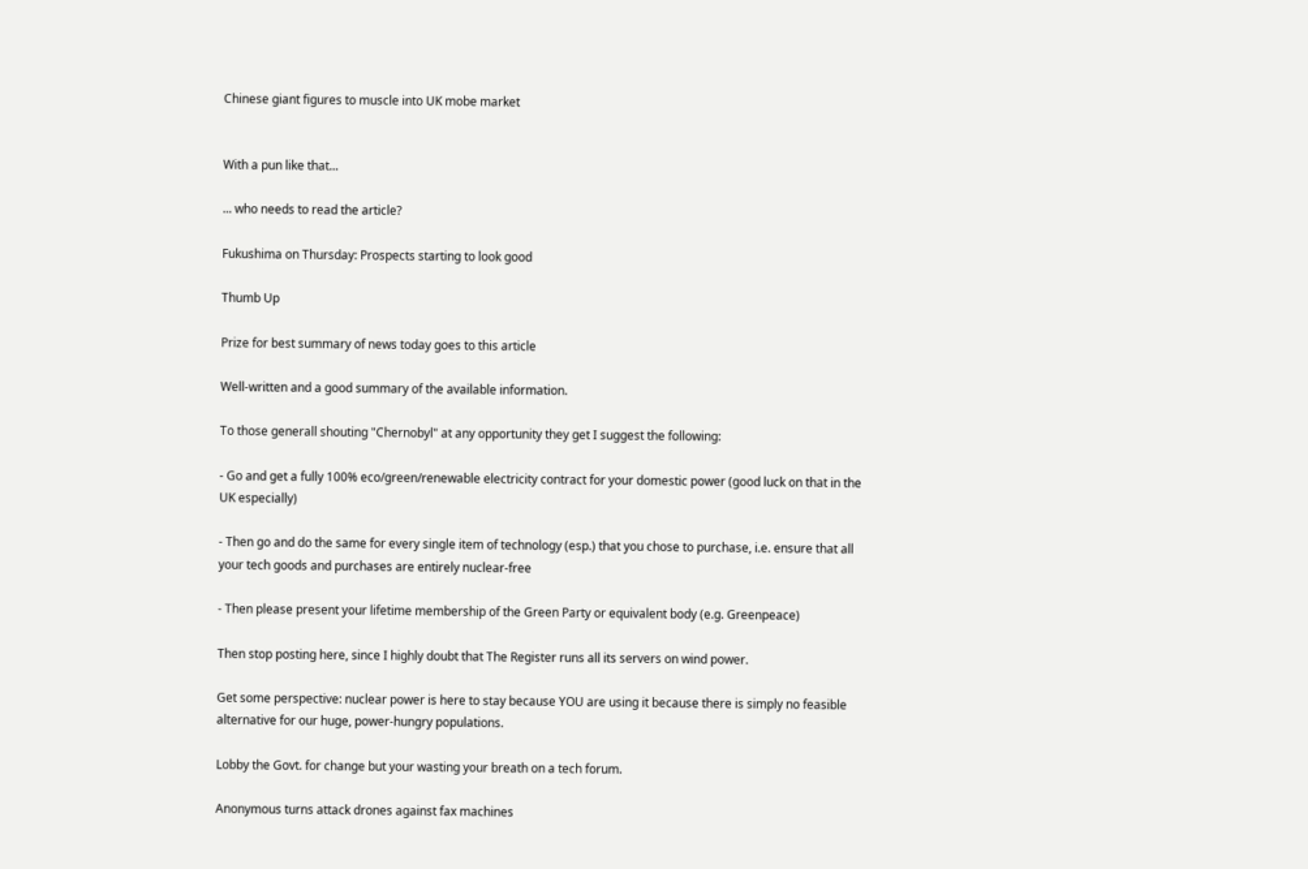Chinese giant figures to muscle into UK mobe market


With a pun like that...

... who needs to read the article?

Fukushima on Thursday: Prospects starting to look good

Thumb Up

Prize for best summary of news today goes to this article

Well-written and a good summary of the available information.

To those generall shouting "Chernobyl" at any opportunity they get I suggest the following:

- Go and get a fully 100% eco/green/renewable electricity contract for your domestic power (good luck on that in the UK especially)

- Then go and do the same for every single item of technology (esp.) that you chose to purchase, i.e. ensure that all your tech goods and purchases are entirely nuclear-free

- Then please present your lifetime membership of the Green Party or equivalent body (e.g. Greenpeace)

Then stop posting here, since I highly doubt that The Register runs all its servers on wind power.

Get some perspective: nuclear power is here to stay because YOU are using it because there is simply no feasible alternative for our huge, power-hungry populations.

Lobby the Govt. for change but your wasting your breath on a tech forum.

Anonymous turns attack drones against fax machines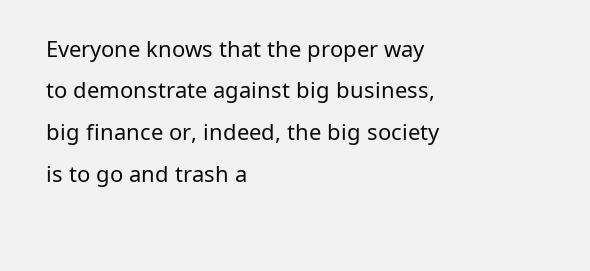Everyone knows that the proper way to demonstrate against big business, big finance or, indeed, the big society is to go and trash a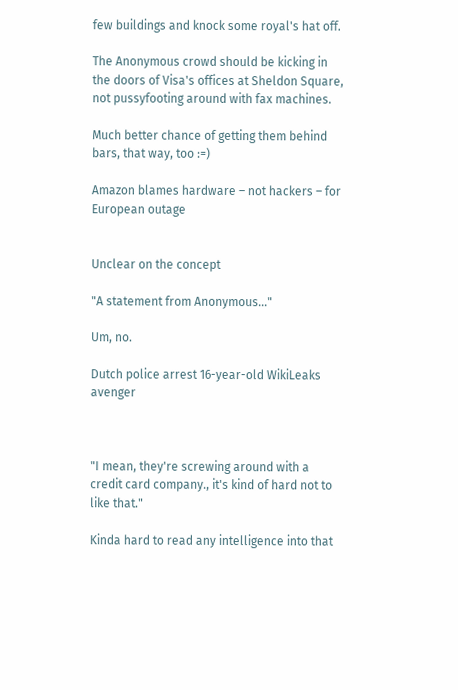few buildings and knock some royal's hat off.

The Anonymous crowd should be kicking in the doors of Visa's offices at Sheldon Square, not pussyfooting around with fax machines.

Much better chance of getting them behind bars, that way, too :=)

Amazon blames hardware – not hackers – for European outage


Unclear on the concept

"A statement from Anonymous..."

Um, no.

Dutch police arrest 16-year-old WikiLeaks avenger



"I mean, they're screwing around with a credit card company., it's kind of hard not to like that."

Kinda hard to read any intelligence into that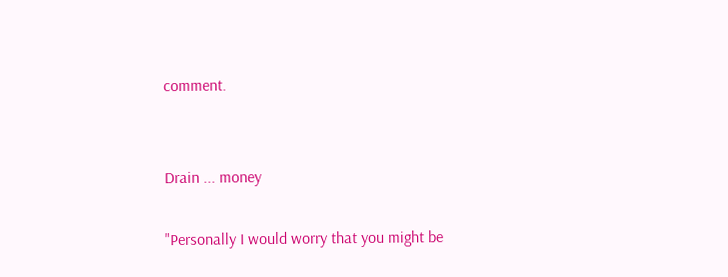comment.


Drain ... money

"Personally I would worry that you might be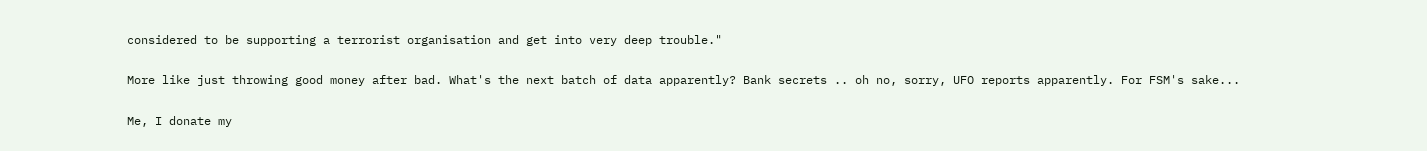considered to be supporting a terrorist organisation and get into very deep trouble."

More like just throwing good money after bad. What's the next batch of data apparently? Bank secrets .. oh no, sorry, UFO reports apparently. For FSM's sake...

Me, I donate my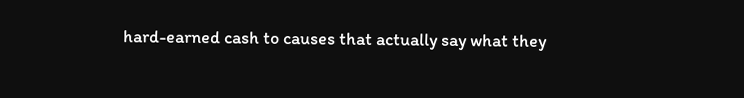hard-earned cash to causes that actually say what they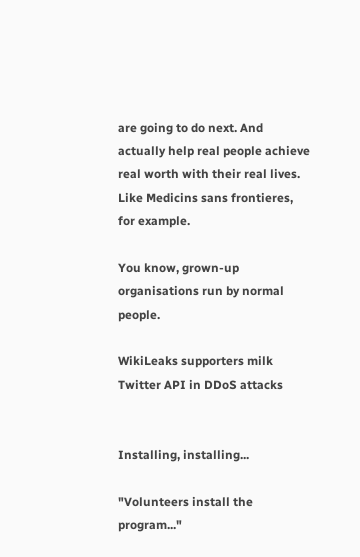are going to do next. And actually help real people achieve real worth with their real lives. Like Medicins sans frontieres, for example.

You know, grown-up organisations run by normal people.

WikiLeaks supporters milk Twitter API in DDoS attacks


Installing, installing...

"Volunteers install the program..."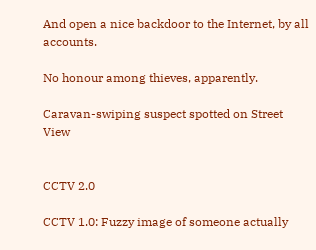And open a nice backdoor to the Internet, by all accounts.

No honour among thieves, apparently.

Caravan-swiping suspect spotted on Street View


CCTV 2.0

CCTV 1.0: Fuzzy image of someone actually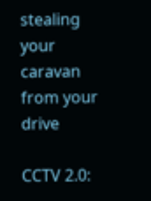stealing your caravan from your drive

CCTV 2.0: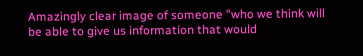Amazingly clear image of someone "who we think will be able to give us information that would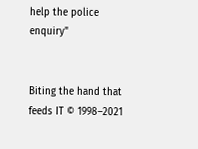help the police enquiry"


Biting the hand that feeds IT © 1998–2021